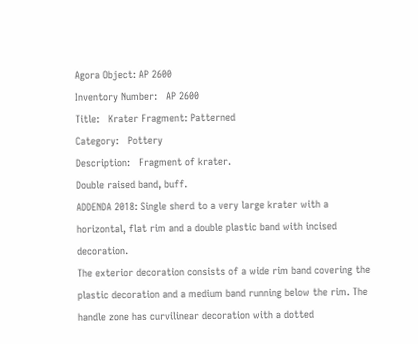Agora Object: AP 2600
Inventory Number:   AP 2600
Title:   Krater Fragment: Patterned
Category:   Pottery
Description:   Fragment of krater.
Double raised band, buff.
ADDENDA 2018: Single sherd to a very large krater with a horizontal, flat rim and a double plastic band with incised decoration.
The exterior decoration consists of a wide rim band covering the plastic decoration and a medium band running below the rim. The handle zone has curvilinear decoration with a dotted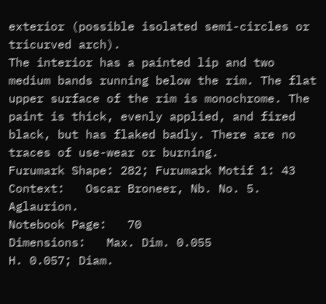exterior (possible isolated semi-circles or tricurved arch).
The interior has a painted lip and two medium bands running below the rim. The flat upper surface of the rim is monochrome. The paint is thick, evenly applied, and fired black, but has flaked badly. There are no traces of use-wear or burning.
Furumark Shape: 282; Furumark Motif 1: 43
Context:   Oscar Broneer, Nb. No. 5. Aglaurion.
Notebook Page:   70
Dimensions:   Max. Dim. 0.055
H. 0.057; Diam.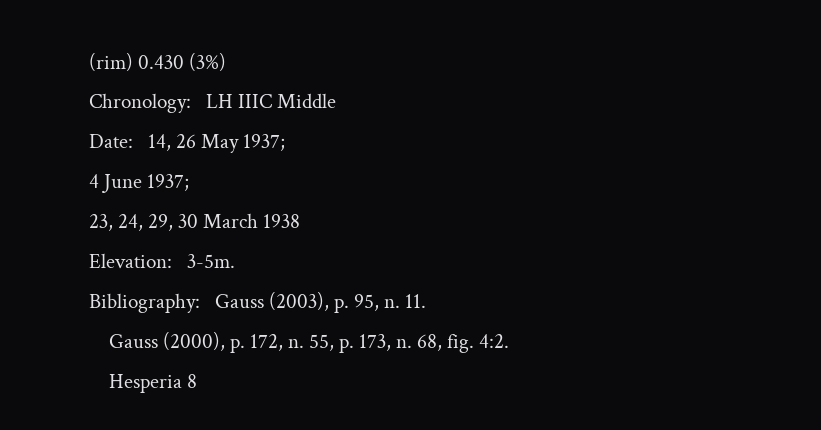(rim) 0.430 (3%)
Chronology:   LH IIIC Middle
Date:   14, 26 May 1937;
4 June 1937;
23, 24, 29, 30 March 1938
Elevation:   3-5m.
Bibliography:   Gauss (2003), p. 95, n. 11.
    Gauss (2000), p. 172, n. 55, p. 173, n. 68, fig. 4:2.
    Hesperia 8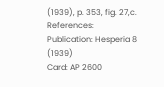(1939), p. 353, fig. 27,c.
References:   Publication: Hesperia 8 (1939)
Card: AP 2600